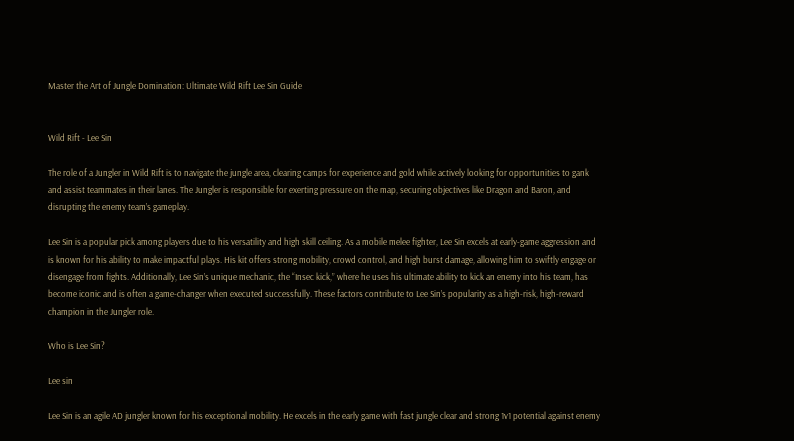Master the Art of Jungle Domination: Ultimate Wild Rift Lee Sin Guide


Wild Rift - Lee Sin

The role of a Jungler in Wild Rift is to navigate the jungle area, clearing camps for experience and gold while actively looking for opportunities to gank and assist teammates in their lanes. The Jungler is responsible for exerting pressure on the map, securing objectives like Dragon and Baron, and disrupting the enemy team’s gameplay.

Lee Sin is a popular pick among players due to his versatility and high skill ceiling. As a mobile melee fighter, Lee Sin excels at early-game aggression and is known for his ability to make impactful plays. His kit offers strong mobility, crowd control, and high burst damage, allowing him to swiftly engage or disengage from fights. Additionally, Lee Sin’s unique mechanic, the “Insec kick,” where he uses his ultimate ability to kick an enemy into his team, has become iconic and is often a game-changer when executed successfully. These factors contribute to Lee Sin’s popularity as a high-risk, high-reward champion in the Jungler role.

Who is Lee Sin?

Lee sin

Lee Sin is an agile AD jungler known for his exceptional mobility. He excels in the early game with fast jungle clear and strong 1v1 potential against enemy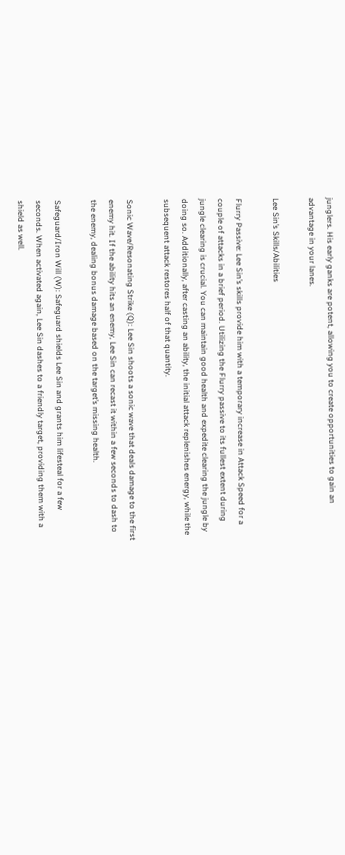junglers. His early ganks are potent, allowing you to create opportunities to gain an advantage in your lanes.

Lee Sin’s Skills/Abilities

Flurry Passive: Lee Sin’s skills provide him with a temporary increase in Attack Speed for a couple of attacks in a brief period. Utilizing the Flurry passive to its fullest extent during jungle clearing is crucial. You can maintain good health and expedite clearing the jungle by doing so. Additionally, after casting an ability, the initial attack replenishes energy, while the subsequent attack restores half of that quantity.

Sonic Wave/Resonating Strike (Q): Lee Sin shoots a sonic wave that deals damage to the first enemy hit. If the ability hits an enemy, Lee Sin can recast it within a few seconds to dash to the enemy, dealing bonus damage based on the target’s missing health.

Safeguard/Iron Will (W): Safeguard shields Lee Sin and grants him lifesteal for a few seconds. When activated again, Lee Sin dashes to a friendly target, providing them with a shield as well.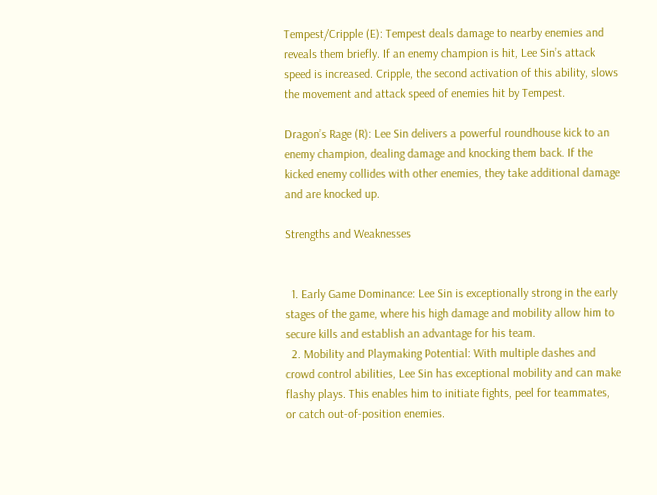Tempest/Cripple (E): Tempest deals damage to nearby enemies and reveals them briefly. If an enemy champion is hit, Lee Sin’s attack speed is increased. Cripple, the second activation of this ability, slows the movement and attack speed of enemies hit by Tempest.

Dragon’s Rage (R): Lee Sin delivers a powerful roundhouse kick to an enemy champion, dealing damage and knocking them back. If the kicked enemy collides with other enemies, they take additional damage and are knocked up.

Strengths and Weaknesses


  1. Early Game Dominance: Lee Sin is exceptionally strong in the early stages of the game, where his high damage and mobility allow him to secure kills and establish an advantage for his team.
  2. Mobility and Playmaking Potential: With multiple dashes and crowd control abilities, Lee Sin has exceptional mobility and can make flashy plays. This enables him to initiate fights, peel for teammates, or catch out-of-position enemies.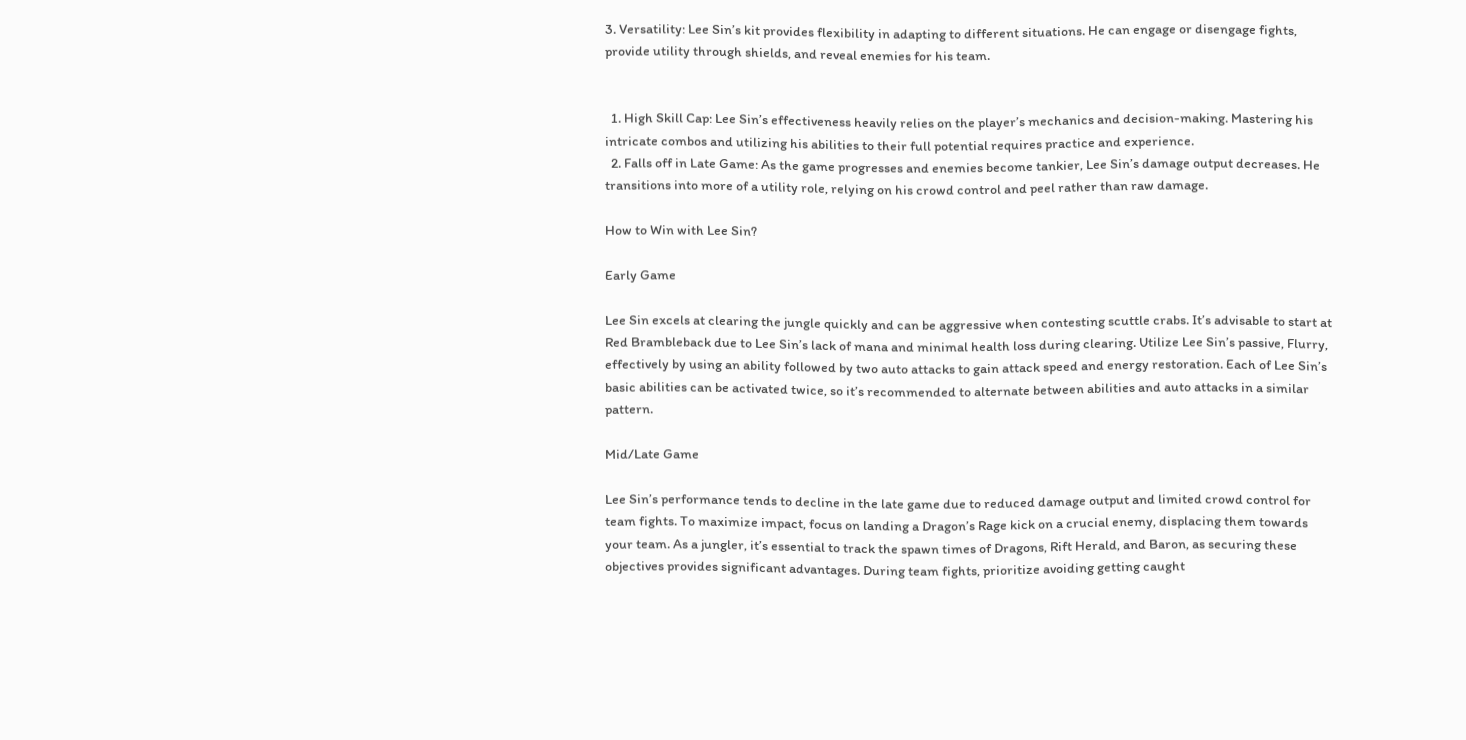3. Versatility: Lee Sin’s kit provides flexibility in adapting to different situations. He can engage or disengage fights, provide utility through shields, and reveal enemies for his team.


  1. High Skill Cap: Lee Sin’s effectiveness heavily relies on the player’s mechanics and decision-making. Mastering his intricate combos and utilizing his abilities to their full potential requires practice and experience.
  2. Falls off in Late Game: As the game progresses and enemies become tankier, Lee Sin’s damage output decreases. He transitions into more of a utility role, relying on his crowd control and peel rather than raw damage.

How to Win with Lee Sin?

Early Game

Lee Sin excels at clearing the jungle quickly and can be aggressive when contesting scuttle crabs. It’s advisable to start at Red Brambleback due to Lee Sin’s lack of mana and minimal health loss during clearing. Utilize Lee Sin’s passive, Flurry, effectively by using an ability followed by two auto attacks to gain attack speed and energy restoration. Each of Lee Sin’s basic abilities can be activated twice, so it’s recommended to alternate between abilities and auto attacks in a similar pattern.

Mid/Late Game

Lee Sin’s performance tends to decline in the late game due to reduced damage output and limited crowd control for team fights. To maximize impact, focus on landing a Dragon’s Rage kick on a crucial enemy, displacing them towards your team. As a jungler, it’s essential to track the spawn times of Dragons, Rift Herald, and Baron, as securing these objectives provides significant advantages. During team fights, prioritize avoiding getting caught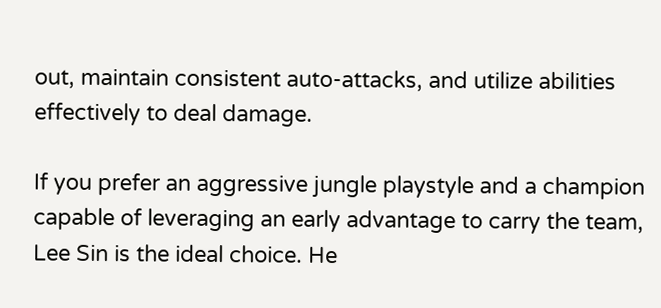out, maintain consistent auto-attacks, and utilize abilities effectively to deal damage.

If you prefer an aggressive jungle playstyle and a champion capable of leveraging an early advantage to carry the team, Lee Sin is the ideal choice. He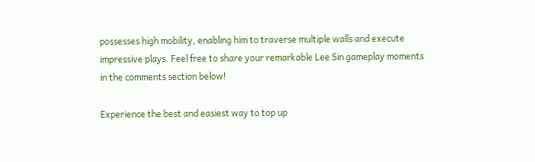possesses high mobility, enabling him to traverse multiple walls and execute impressive plays. Feel free to share your remarkable Lee Sin gameplay moments in the comments section below!

Experience the best and easiest way to top up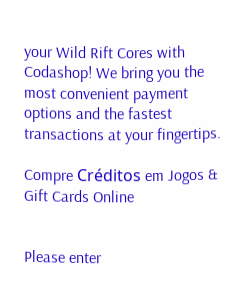your Wild Rift Cores with Codashop! We bring you the most convenient payment options and the fastest transactions at your fingertips.

Compre Créditos em Jogos & Gift Cards Online


Please enter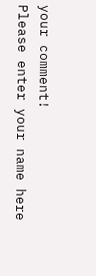your comment!
Please enter your name here